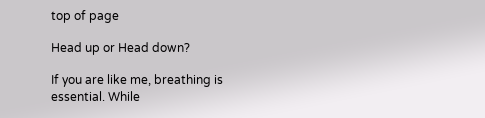top of page

Head up or Head down?

If you are like me, breathing is essential. While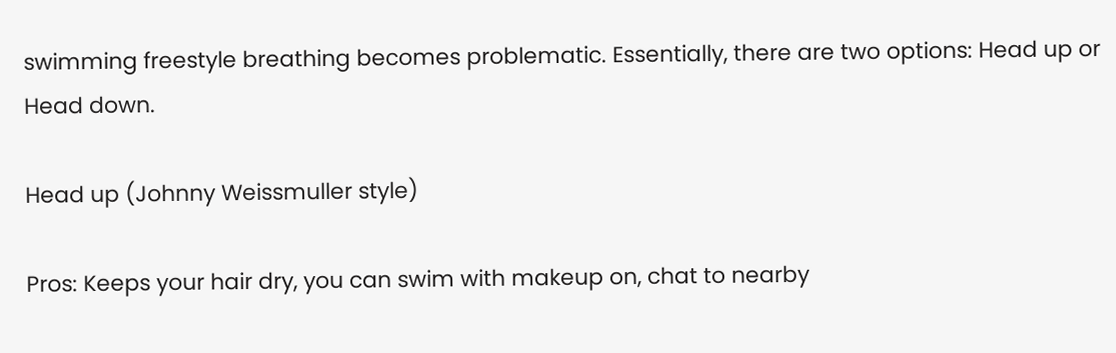swimming freestyle breathing becomes problematic. Essentially, there are two options: Head up or Head down.

Head up (Johnny Weissmuller style)

Pros: Keeps your hair dry, you can swim with makeup on, chat to nearby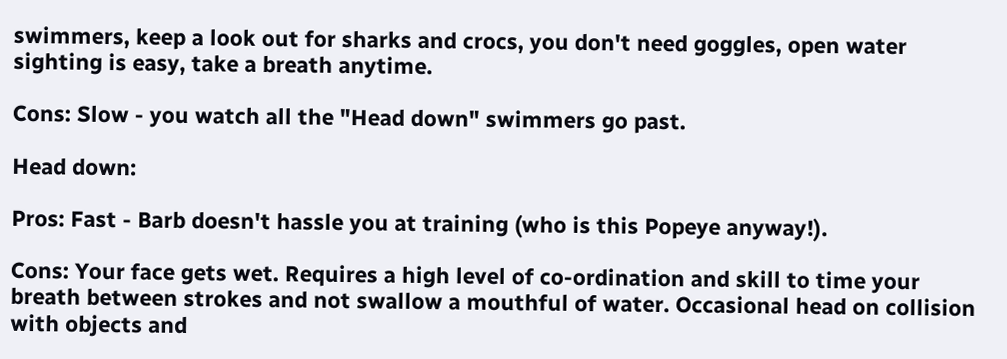swimmers, keep a look out for sharks and crocs, you don't need goggles, open water sighting is easy, take a breath anytime.

Cons: Slow - you watch all the "Head down" swimmers go past.

Head down:

Pros: Fast - Barb doesn't hassle you at training (who is this Popeye anyway!).

Cons: Your face gets wet. Requires a high level of co-ordination and skill to time your breath between strokes and not swallow a mouthful of water. Occasional head on collision with objects and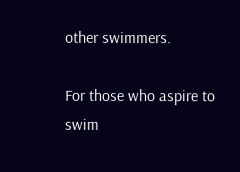other swimmers.

For those who aspire to swim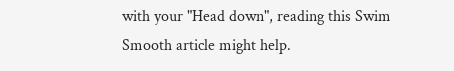with your "Head down", reading this Swim Smooth article might help.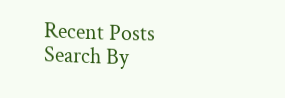Recent Posts
Search By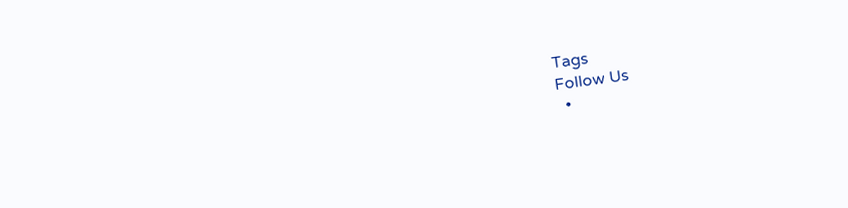Tags
Follow Us
  •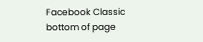Facebook Classic
bottom of page